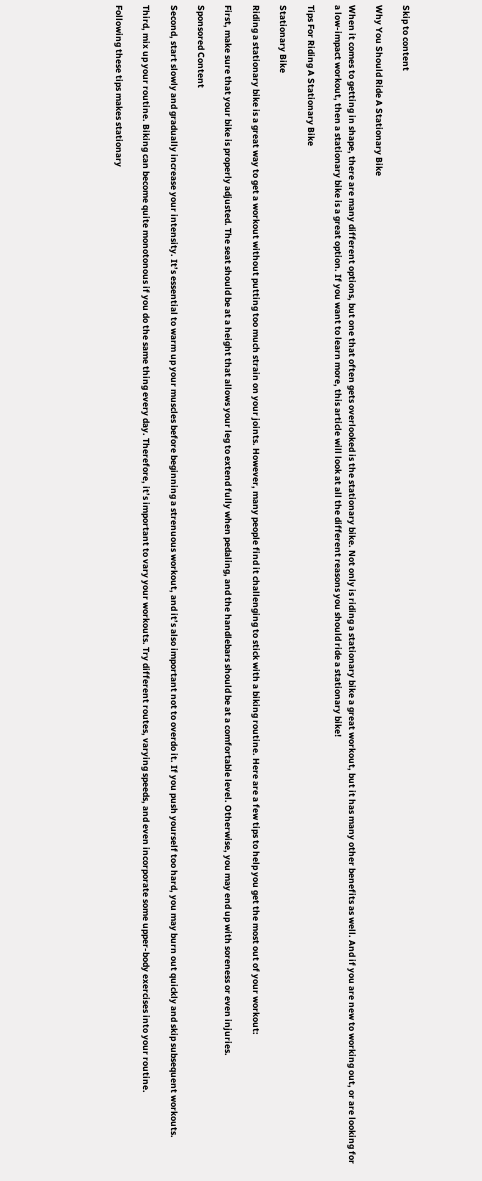Skip to content

Why You Should Ride A Stationary Bike

When it comes to getting in shape, there are many different options, but one that often gets overlooked is the stationary bike. Not only is riding a stationary bike a great workout, but it has many other benefits as well. And if you are new to working out, or are looking for a low-impact workout, then a stationary bike is a great option. If you want to learn more, this article will look at all the different reasons you should ride a stationary bike!

Tips For Riding A Stationary Bike

Stationary Bike

Riding a stationary bike is a great way to get a workout without putting too much strain on your joints. However, many people find it challenging to stick with a biking routine. Here are a few tips to help you get the most out of your workout:

First, make sure that your bike is properly adjusted. The seat should be at a height that allows your leg to extend fully when pedaling, and the handlebars should be at a comfortable level. Otherwise, you may end up with soreness or even injuries.

Sponsored Content

Second, start slowly and gradually increase your intensity. It’s essential to warm up your muscles before beginning a strenuous workout, and it’s also important not to overdo it. If you push yourself too hard, you may burn out quickly and skip subsequent workouts.

Third, mix up your routine. Biking can become quite monotonous if you do the same thing every day. Therefore, it’s important to vary your workouts. Try different routes, varying speeds, and even incorporate some upper-body exercises into your routine.

Following these tips makes stationary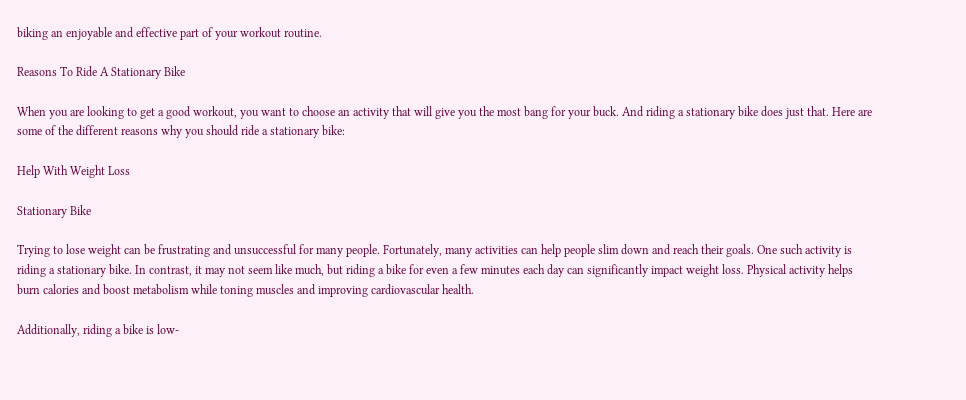biking an enjoyable and effective part of your workout routine.

Reasons To Ride A Stationary Bike

When you are looking to get a good workout, you want to choose an activity that will give you the most bang for your buck. And riding a stationary bike does just that. Here are some of the different reasons why you should ride a stationary bike:

Help With Weight Loss

Stationary Bike

Trying to lose weight can be frustrating and unsuccessful for many people. Fortunately, many activities can help people slim down and reach their goals. One such activity is riding a stationary bike. In contrast, it may not seem like much, but riding a bike for even a few minutes each day can significantly impact weight loss. Physical activity helps burn calories and boost metabolism while toning muscles and improving cardiovascular health.

Additionally, riding a bike is low-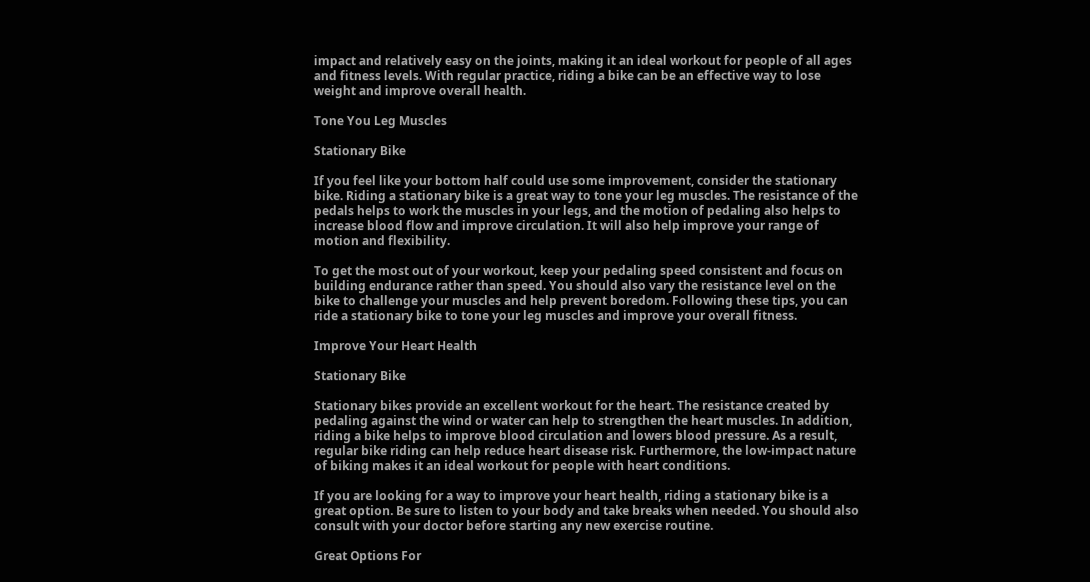impact and relatively easy on the joints, making it an ideal workout for people of all ages and fitness levels. With regular practice, riding a bike can be an effective way to lose weight and improve overall health.

Tone You Leg Muscles

Stationary Bike

If you feel like your bottom half could use some improvement, consider the stationary bike. Riding a stationary bike is a great way to tone your leg muscles. The resistance of the pedals helps to work the muscles in your legs, and the motion of pedaling also helps to increase blood flow and improve circulation. It will also help improve your range of motion and flexibility.

To get the most out of your workout, keep your pedaling speed consistent and focus on building endurance rather than speed. You should also vary the resistance level on the bike to challenge your muscles and help prevent boredom. Following these tips, you can ride a stationary bike to tone your leg muscles and improve your overall fitness.

Improve Your Heart Health

Stationary Bike

Stationary bikes provide an excellent workout for the heart. The resistance created by pedaling against the wind or water can help to strengthen the heart muscles. In addition, riding a bike helps to improve blood circulation and lowers blood pressure. As a result, regular bike riding can help reduce heart disease risk. Furthermore, the low-impact nature of biking makes it an ideal workout for people with heart conditions.

If you are looking for a way to improve your heart health, riding a stationary bike is a great option. Be sure to listen to your body and take breaks when needed. You should also consult with your doctor before starting any new exercise routine.

Great Options For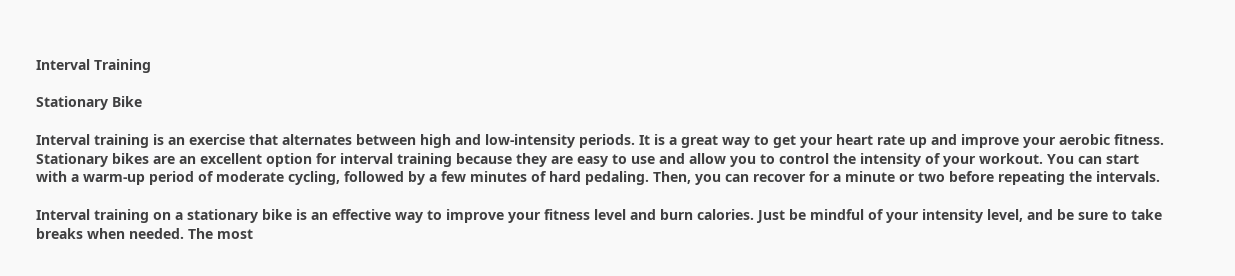Interval Training

Stationary Bike

Interval training is an exercise that alternates between high and low-intensity periods. It is a great way to get your heart rate up and improve your aerobic fitness. Stationary bikes are an excellent option for interval training because they are easy to use and allow you to control the intensity of your workout. You can start with a warm-up period of moderate cycling, followed by a few minutes of hard pedaling. Then, you can recover for a minute or two before repeating the intervals.

Interval training on a stationary bike is an effective way to improve your fitness level and burn calories. Just be mindful of your intensity level, and be sure to take breaks when needed. The most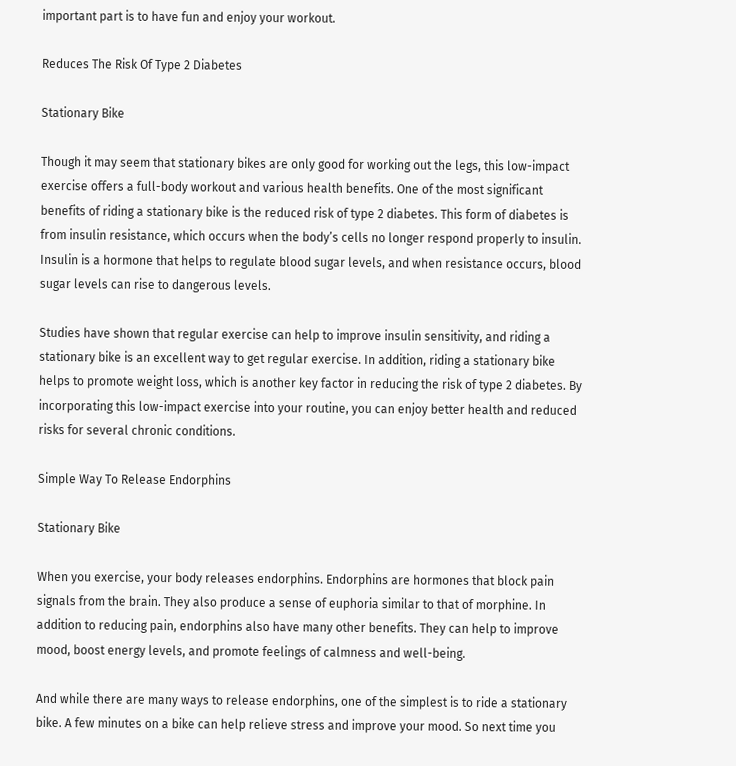important part is to have fun and enjoy your workout.

Reduces The Risk Of Type 2 Diabetes

Stationary Bike

Though it may seem that stationary bikes are only good for working out the legs, this low-impact exercise offers a full-body workout and various health benefits. One of the most significant benefits of riding a stationary bike is the reduced risk of type 2 diabetes. This form of diabetes is from insulin resistance, which occurs when the body’s cells no longer respond properly to insulin. Insulin is a hormone that helps to regulate blood sugar levels, and when resistance occurs, blood sugar levels can rise to dangerous levels.

Studies have shown that regular exercise can help to improve insulin sensitivity, and riding a stationary bike is an excellent way to get regular exercise. In addition, riding a stationary bike helps to promote weight loss, which is another key factor in reducing the risk of type 2 diabetes. By incorporating this low-impact exercise into your routine, you can enjoy better health and reduced risks for several chronic conditions.

Simple Way To Release Endorphins

Stationary Bike

When you exercise, your body releases endorphins. Endorphins are hormones that block pain signals from the brain. They also produce a sense of euphoria similar to that of morphine. In addition to reducing pain, endorphins also have many other benefits. They can help to improve mood, boost energy levels, and promote feelings of calmness and well-being.

And while there are many ways to release endorphins, one of the simplest is to ride a stationary bike. A few minutes on a bike can help relieve stress and improve your mood. So next time you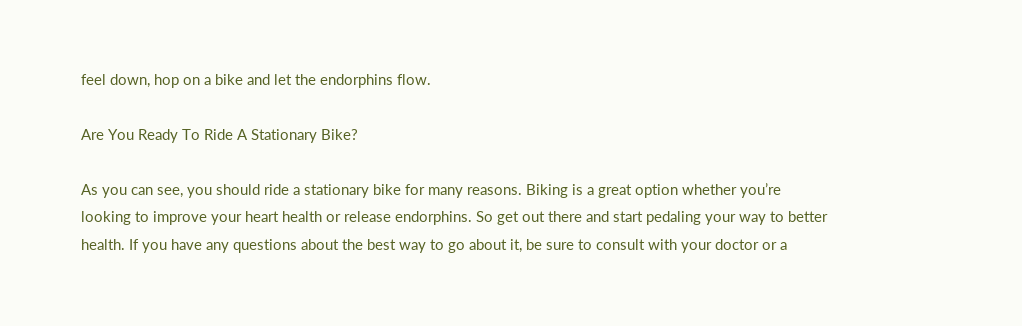feel down, hop on a bike and let the endorphins flow.

Are You Ready To Ride A Stationary Bike?

As you can see, you should ride a stationary bike for many reasons. Biking is a great option whether you’re looking to improve your heart health or release endorphins. So get out there and start pedaling your way to better health. If you have any questions about the best way to go about it, be sure to consult with your doctor or a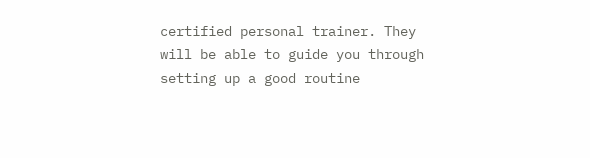certified personal trainer. They will be able to guide you through setting up a good routine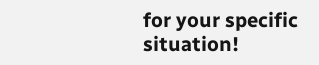for your specific situation!